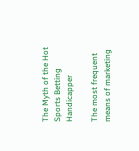The Myth of the Hot Sports Betting Handicapper

The most frequent means of marketing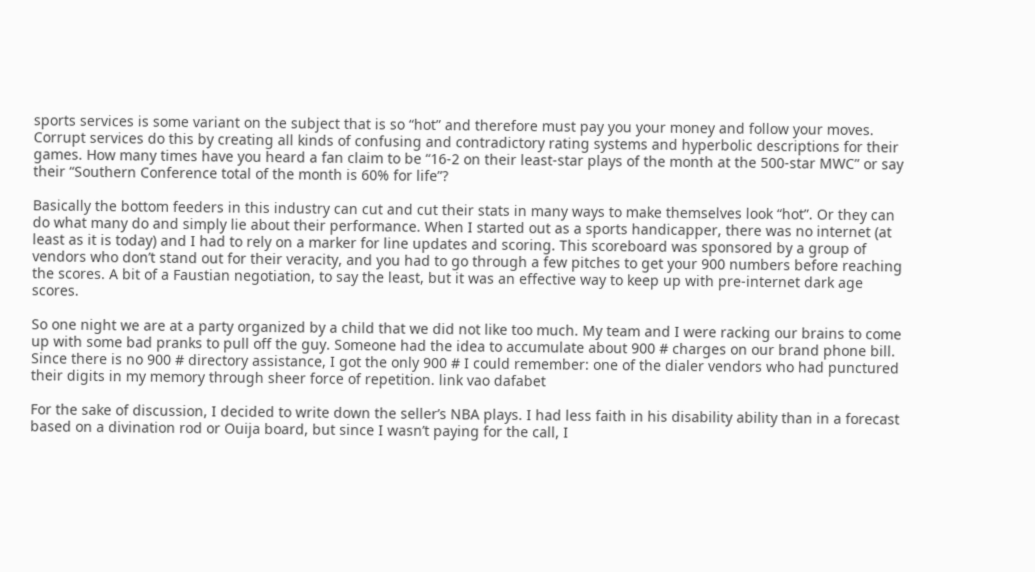sports services is some variant on the subject that is so “hot” and therefore must pay you your money and follow your moves. Corrupt services do this by creating all kinds of confusing and contradictory rating systems and hyperbolic descriptions for their games. How many times have you heard a fan claim to be “16-2 on their least-star plays of the month at the 500-star MWC” or say their “Southern Conference total of the month is 60% for life”?

Basically the bottom feeders in this industry can cut and cut their stats in many ways to make themselves look “hot”. Or they can do what many do and simply lie about their performance. When I started out as a sports handicapper, there was no internet (at least as it is today) and I had to rely on a marker for line updates and scoring. This scoreboard was sponsored by a group of vendors who don’t stand out for their veracity, and you had to go through a few pitches to get your 900 numbers before reaching the scores. A bit of a Faustian negotiation, to say the least, but it was an effective way to keep up with pre-internet dark age scores.

So one night we are at a party organized by a child that we did not like too much. My team and I were racking our brains to come up with some bad pranks to pull off the guy. Someone had the idea to accumulate about 900 # charges on our brand phone bill. Since there is no 900 # directory assistance, I got the only 900 # I could remember: one of the dialer vendors who had punctured their digits in my memory through sheer force of repetition. link vao dafabet

For the sake of discussion, I decided to write down the seller’s NBA plays. I had less faith in his disability ability than in a forecast based on a divination rod or Ouija board, but since I wasn’t paying for the call, I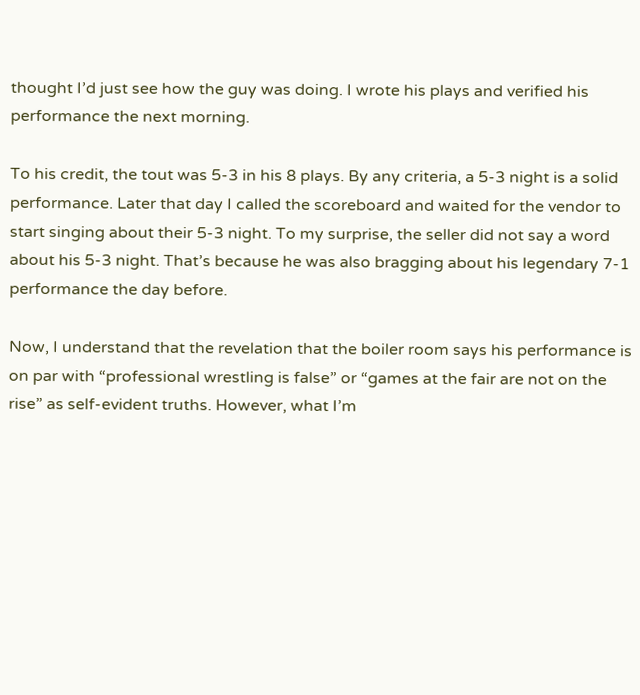thought I’d just see how the guy was doing. I wrote his plays and verified his performance the next morning.

To his credit, the tout was 5-3 in his 8 plays. By any criteria, a 5-3 night is a solid performance. Later that day I called the scoreboard and waited for the vendor to start singing about their 5-3 night. To my surprise, the seller did not say a word about his 5-3 night. That’s because he was also bragging about his legendary 7-1 performance the day before.

Now, I understand that the revelation that the boiler room says his performance is on par with “professional wrestling is false” or “games at the fair are not on the rise” as self-evident truths. However, what I’m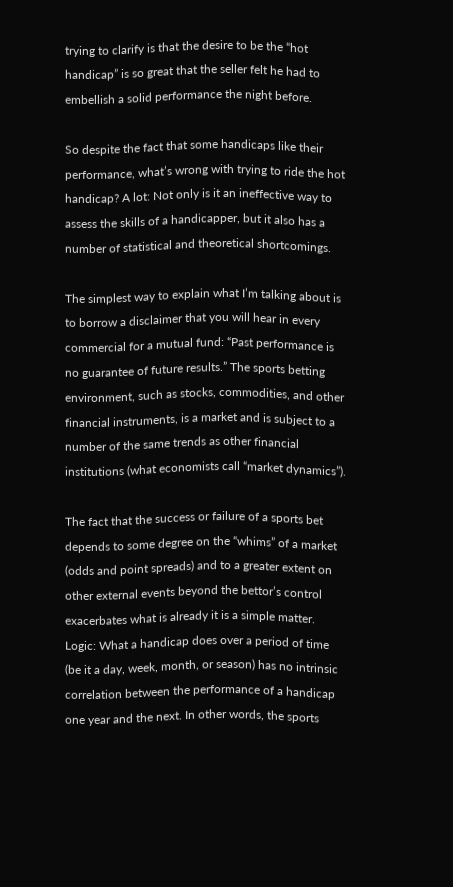trying to clarify is that the desire to be the “hot handicap” is so great that the seller felt he had to embellish a solid performance the night before.

So despite the fact that some handicaps like their performance, what’s wrong with trying to ride the hot handicap? A lot: Not only is it an ineffective way to assess the skills of a handicapper, but it also has a number of statistical and theoretical shortcomings.

The simplest way to explain what I’m talking about is to borrow a disclaimer that you will hear in every commercial for a mutual fund: “Past performance is no guarantee of future results.” The sports betting environment, such as stocks, commodities, and other financial instruments, is a market and is subject to a number of the same trends as other financial institutions (what economists call “market dynamics”).

The fact that the success or failure of a sports bet depends to some degree on the “whims” of a market (odds and point spreads) and to a greater extent on other external events beyond the bettor’s control exacerbates what is already it is a simple matter. Logic: What a handicap does over a period of time (be it a day, week, month, or season) has no intrinsic correlation between the performance of a handicap one year and the next. In other words, the sports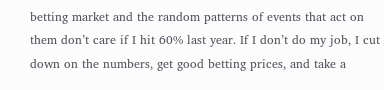betting market and the random patterns of events that act on them don’t care if I hit 60% last year. If I don’t do my job, I cut down on the numbers, get good betting prices, and take a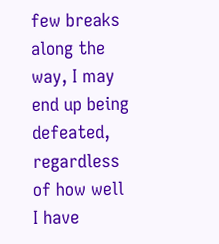few breaks along the way, I may end up being defeated, regardless of how well I have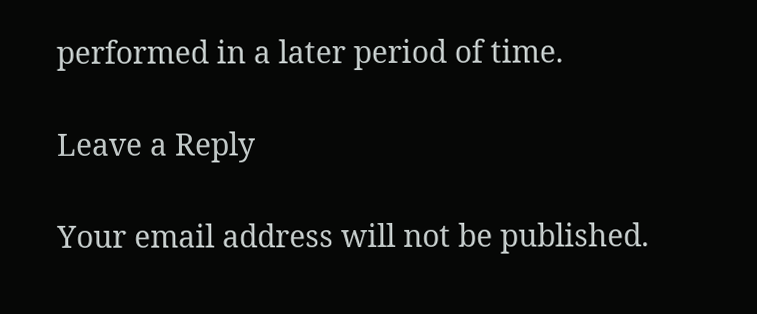performed in a later period of time.

Leave a Reply

Your email address will not be published.